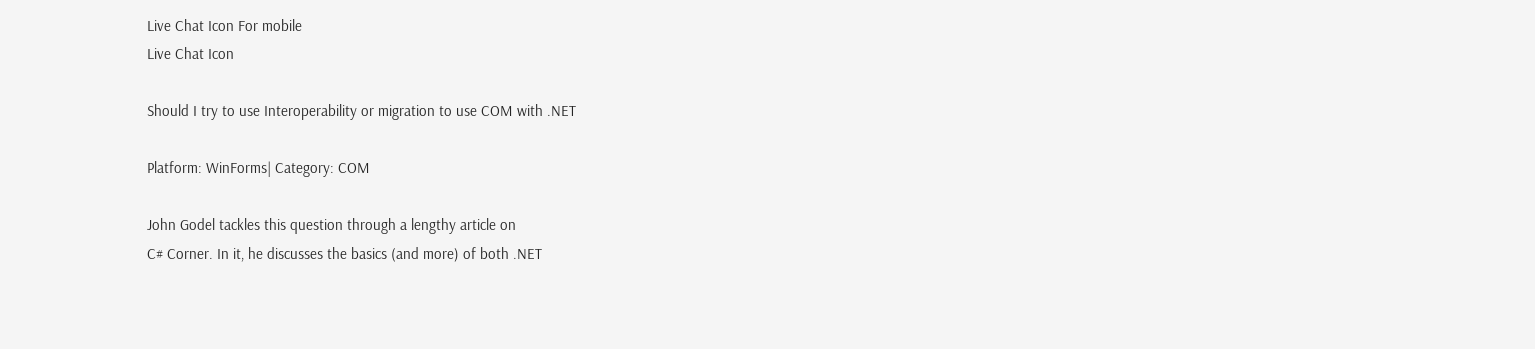Live Chat Icon For mobile
Live Chat Icon

Should I try to use Interoperability or migration to use COM with .NET

Platform: WinForms| Category: COM

John Godel tackles this question through a lengthy article on
C# Corner. In it, he discusses the basics (and more) of both .NET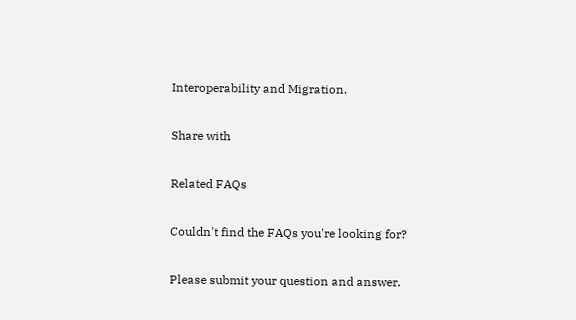Interoperability and Migration.

Share with

Related FAQs

Couldn't find the FAQs you're looking for?

Please submit your question and answer.